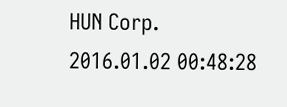HUN Corp.
2016.01.02 00:48:28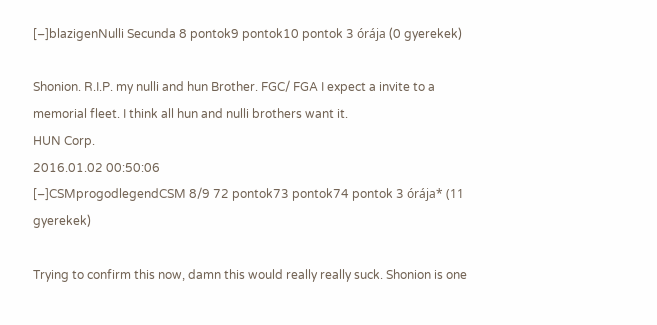[–]blazigenNulli Secunda 8 pontok9 pontok10 pontok 3 órája (0 gyerekek)

Shonion. R.I.P. my nulli and hun Brother. FGC/ FGA I expect a invite to a memorial fleet. I think all hun and nulli brothers want it.
HUN Corp.
2016.01.02 00:50:06
[–]CSMprogodlegendCSM 8/9 72 pontok73 pontok74 pontok 3 órája* (11 gyerekek)

Trying to confirm this now, damn this would really really suck. Shonion is one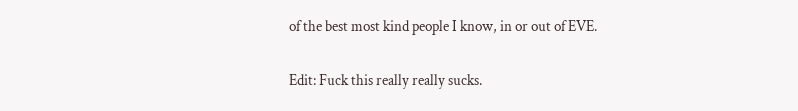of the best most kind people I know, in or out of EVE.

Edit: Fuck this really really sucks.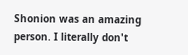Shonion was an amazing person. I literally don't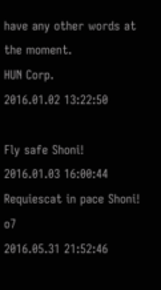have any other words at the moment.
HUN Corp.
2016.01.02 13:22:50

Fly safe Shoni!
2016.01.03 16:00:44
Requiescat in pace Shoni! o7
2016.05.31 21:52:46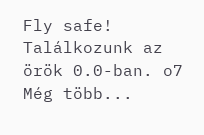Fly safe! Találkozunk az örök 0.0-ban. o7
Még több...